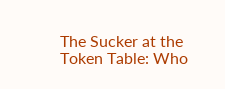The Sucker at the Token Table: Who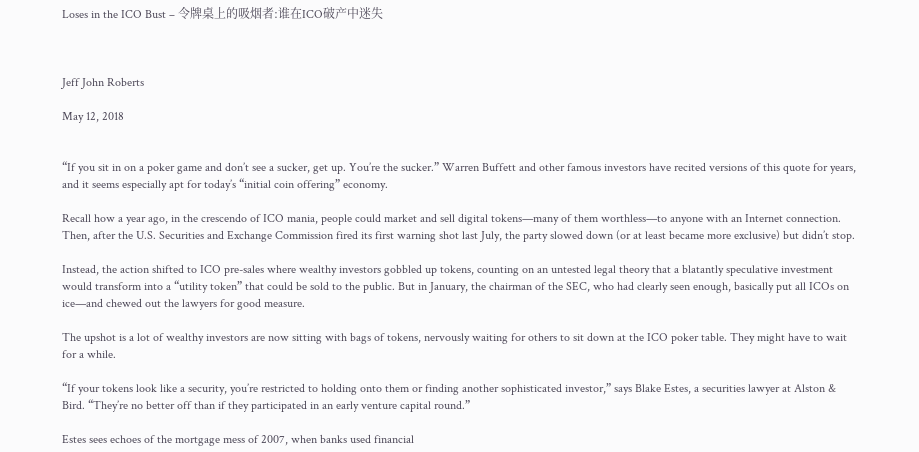Loses in the ICO Bust – 令牌桌上的吸烟者:谁在ICO破产中迷失



Jeff John Roberts

May 12, 2018


“If you sit in on a poker game and don’t see a sucker, get up. You’re the sucker.” Warren Buffett and other famous investors have recited versions of this quote for years, and it seems especially apt for today’s “initial coin offering” economy.

Recall how a year ago, in the crescendo of ICO mania, people could market and sell digital tokens—many of them worthless—to anyone with an Internet connection. Then, after the U.S. Securities and Exchange Commission fired its first warning shot last July, the party slowed down (or at least became more exclusive) but didn’t stop.

Instead, the action shifted to ICO pre-sales where wealthy investors gobbled up tokens, counting on an untested legal theory that a blatantly speculative investment would transform into a “utility token” that could be sold to the public. But in January, the chairman of the SEC, who had clearly seen enough, basically put all ICOs on ice—and chewed out the lawyers for good measure.

The upshot is a lot of wealthy investors are now sitting with bags of tokens, nervously waiting for others to sit down at the ICO poker table. They might have to wait for a while.

“If your tokens look like a security, you’re restricted to holding onto them or finding another sophisticated investor,” says Blake Estes, a securities lawyer at Alston & Bird. “They’re no better off than if they participated in an early venture capital round.”

Estes sees echoes of the mortgage mess of 2007, when banks used financial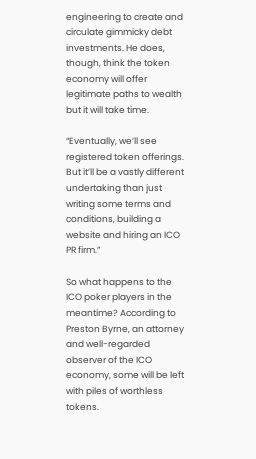engineering to create and circulate gimmicky debt investments. He does, though, think the token economy will offer legitimate paths to wealth but it will take time.

“Eventually, we’ll see registered token offerings. But it’ll be a vastly different undertaking than just writing some terms and conditions, building a website and hiring an ICO PR firm.”

So what happens to the ICO poker players in the meantime? According to Preston Byrne, an attorney and well-regarded observer of the ICO economy, some will be left with piles of worthless tokens.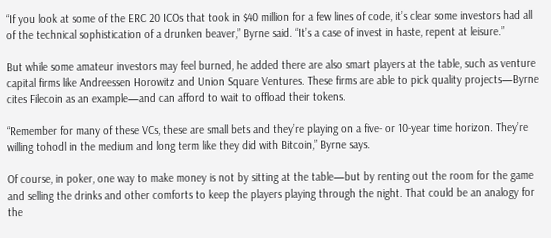“If you look at some of the ERC 20 ICOs that took in $40 million for a few lines of code, it’s clear some investors had all of the technical sophistication of a drunken beaver,” Byrne said. “It’s a case of invest in haste, repent at leisure.”

But while some amateur investors may feel burned, he added there are also smart players at the table, such as venture capital firms like Andreessen Horowitz and Union Square Ventures. These firms are able to pick quality projects—Byrne cites Filecoin as an example—and can afford to wait to offload their tokens.

“Remember for many of these VCs, these are small bets and they’re playing on a five- or 10-year time horizon. They’re willing tohodl in the medium and long term like they did with Bitcoin,” Byrne says.

Of course, in poker, one way to make money is not by sitting at the table—but by renting out the room for the game and selling the drinks and other comforts to keep the players playing through the night. That could be an analogy for the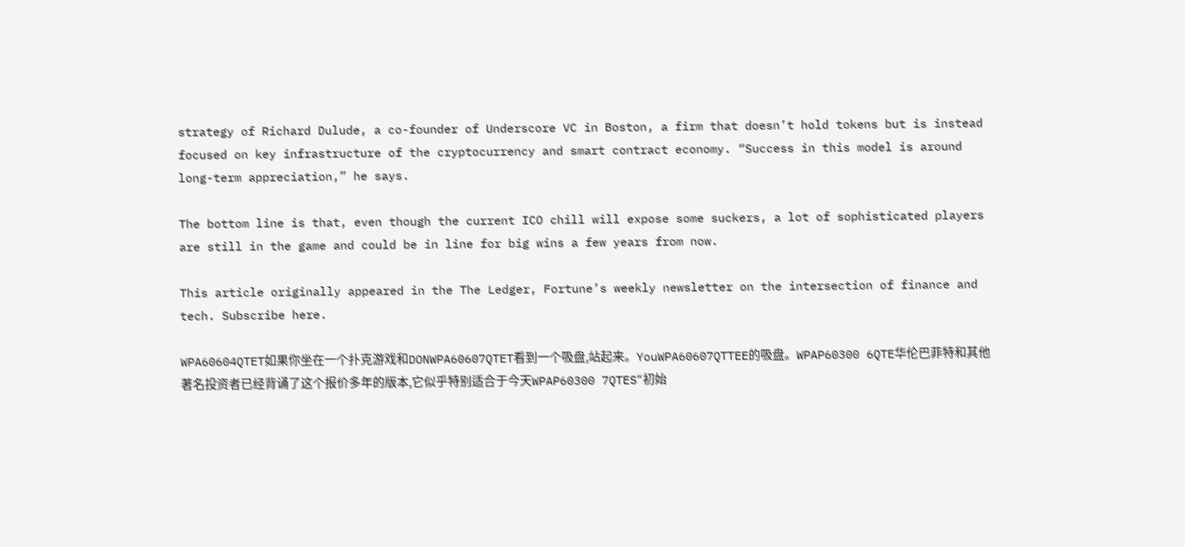strategy of Richard Dulude, a co-founder of Underscore VC in Boston, a firm that doesn’t hold tokens but is instead focused on key infrastructure of the cryptocurrency and smart contract economy. “Success in this model is around long-term appreciation,” he says.

The bottom line is that, even though the current ICO chill will expose some suckers, a lot of sophisticated players are still in the game and could be in line for big wins a few years from now.

This article originally appeared in the The Ledger, Fortune’s weekly newsletter on the intersection of finance and tech. Subscribe here.

WPA60604QTET如果你坐在一个扑克游戏和DONWPA60607QTET看到一个吸盘,站起来。YouWPA60607QTTEE的吸盘。WPAP60300 6QTE华伦巴菲特和其他著名投资者已经背诵了这个报价多年的版本,它似乎特别适合于今天WPAP60300 7QTES“初始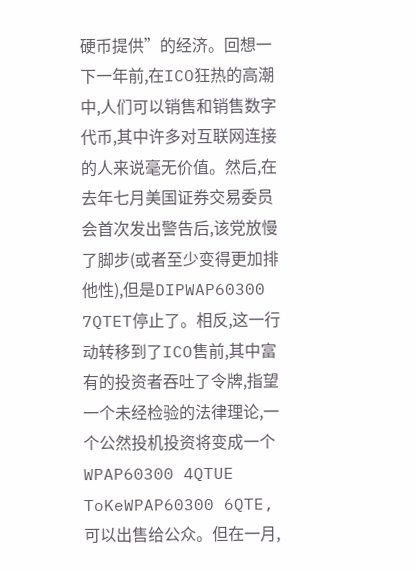硬币提供”的经济。回想一下一年前,在ICO狂热的高潮中,人们可以销售和销售数字代币,其中许多对互联网连接的人来说毫无价值。然后,在去年七月美国证券交易委员会首次发出警告后,该党放慢了脚步(或者至少变得更加排他性),但是DIPWAP60300 7QTET停止了。相反,这一行动转移到了ICO售前,其中富有的投资者吞吐了令牌,指望一个未经检验的法律理论,一个公然投机投资将变成一个WPAP60300 4QTUE ToKeWPAP60300 6QTE,可以出售给公众。但在一月,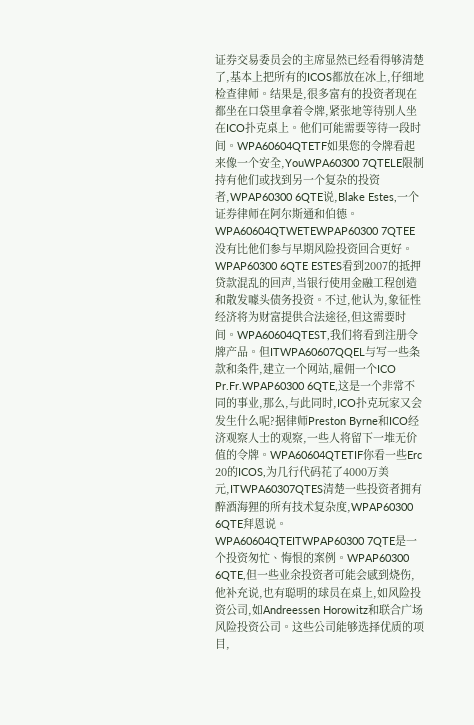证券交易委员会的主席显然已经看得够清楚了,基本上把所有的ICOS都放在冰上,仔细地检查律师。结果是,很多富有的投资者现在都坐在口袋里拿着令牌,紧张地等待别人坐在ICO扑克桌上。他们可能需要等待一段时间。WPA60604QTETF如果您的令牌看起来像一个安全,YouWPA60300 7QTELE限制持有他们或找到另一个复杂的投资者,WPAP60300 6QTE说,Blake Estes,一个证券律师在阿尔斯通和伯德。WPA60604QTWETEWPAP60300 7QTEE没有比他们参与早期风险投资回合更好。WPAP60300 6QTE ESTES看到2007的抵押贷款混乱的回声,当银行使用金融工程创造和散发噱头债务投资。不过,他认为,象征性经济将为财富提供合法途径,但这需要时间。WPA60604QTEST,我们将看到注册令牌产品。但ITWPA60607QQEL与写一些条款和条件,建立一个网站,雇佣一个ICO Pr.Fr.WPAP60300 6QTE,这是一个非常不同的事业,那么,与此同时,ICO扑克玩家又会发生什么呢?据律师Preston Byrne和ICO经济观察人士的观察,一些人将留下一堆无价值的令牌。WPA60604QTETIF你看一些Erc 20的ICOS,为几行代码花了4000万美元,ITWPA60307QTES清楚一些投资者拥有醉酒海狸的所有技术复杂度,WPAP60300 6QTE拜恩说。WPA60604QTEITWPAP60300 7QTE是一个投资匆忙、悔恨的案例。WPAP60300 6QTE,但一些业余投资者可能会感到烧伤,他补充说,也有聪明的球员在桌上,如风险投资公司,如Andreessen Horowitz和联合广场风险投资公司。这些公司能够选择优质的项目,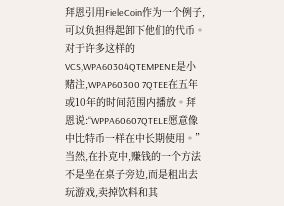拜恩引用FieleCoin作为一个例子,可以负担得起卸下他们的代币。对于许多这样的VCS,WPA60304QTEMPENE是小赌注,WPAP60300 7QTEE在五年或10年的时间范围内播放。拜恩说:“WPPA60607QTELE愿意像中比特币一样在中长期使用。”当然,在扑克中,赚钱的一个方法不是坐在桌子旁边,而是租出去玩游戏,卖掉饮料和其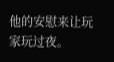他的安慰来让玩家玩过夜。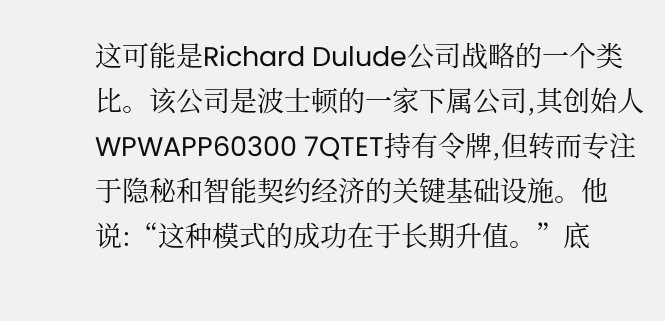这可能是Richard Dulude公司战略的一个类比。该公司是波士顿的一家下属公司,其创始人WPWAPP60300 7QTET持有令牌,但转而专注于隐秘和智能契约经济的关键基础设施。他说:“这种模式的成功在于长期升值。”底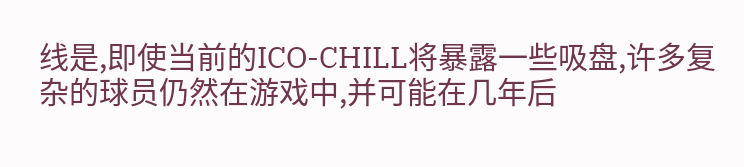线是,即使当前的ICO-CHILL将暴露一些吸盘,许多复杂的球员仍然在游戏中,并可能在几年后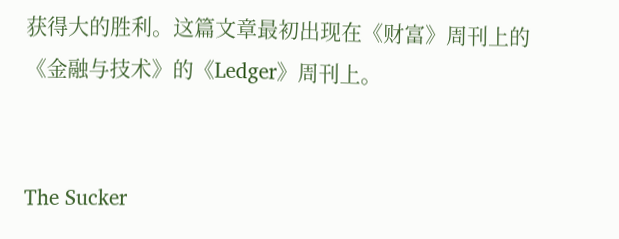获得大的胜利。这篇文章最初出现在《财富》周刊上的《金融与技术》的《Ledger》周刊上。


The Sucker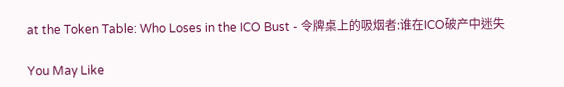at the Token Table: Who Loses in the ICO Bust - 令牌桌上的吸烟者:谁在ICO破产中迷失

You May Like